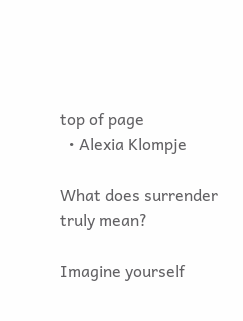top of page
  • Alexia Klompje

What does surrender truly mean?

Imagine yourself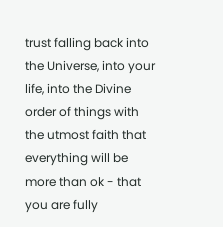trust falling back into the Universe, into your life, into the Divine order of things with the utmost faith that everything will be more than ok - that you are fully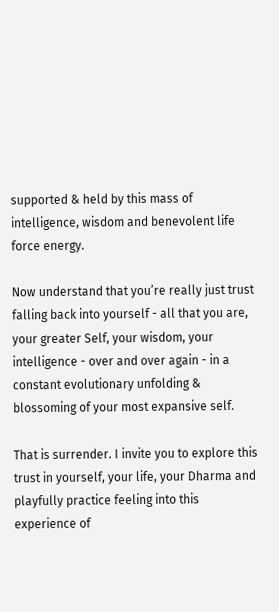supported & held by this mass of intelligence, wisdom and benevolent life force energy.

Now understand that you’re really just trust falling back into yourself - all that you are, your greater Self, your wisdom, your intelligence - over and over again - in a constant evolutionary unfolding & blossoming of your most expansive self.

That is surrender. I invite you to explore this trust in yourself, your life, your Dharma and playfully practice feeling into this experience of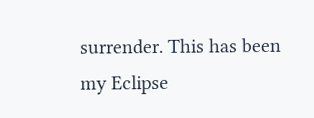surrender. This has been my Eclipse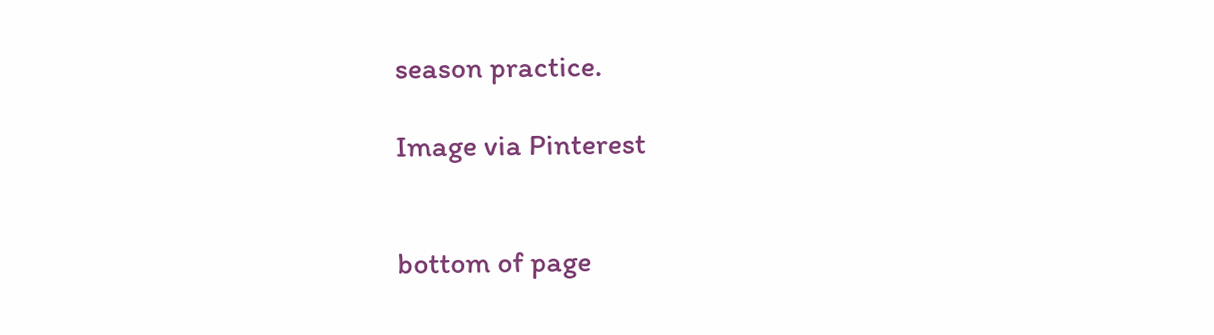season practice.

Image via Pinterest


bottom of page